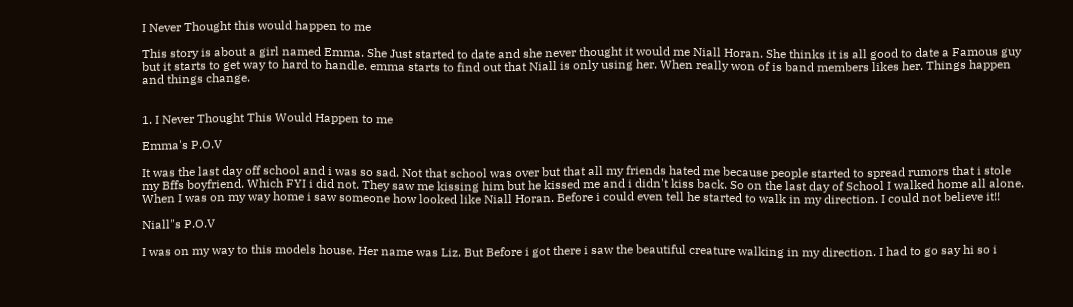I Never Thought this would happen to me

This story is about a girl named Emma. She Just started to date and she never thought it would me Niall Horan. She thinks it is all good to date a Famous guy but it starts to get way to hard to handle. emma starts to find out that Niall is only using her. When really won of is band members likes her. Things happen and things change.


1. I Never Thought This Would Happen to me

Emma's P.O.V

It was the last day off school and i was so sad. Not that school was over but that all my friends hated me because people started to spread rumors that i stole my Bffs boyfriend. Which FYI i did not. They saw me kissing him but he kissed me and i didn't kiss back. So on the last day of School I walked home all alone. When I was on my way home i saw someone how looked like Niall Horan. Before i could even tell he started to walk in my direction. I could not believe it!!

Niall"s P.O.V

I was on my way to this models house. Her name was Liz. But Before i got there i saw the beautiful creature walking in my direction. I had to go say hi so i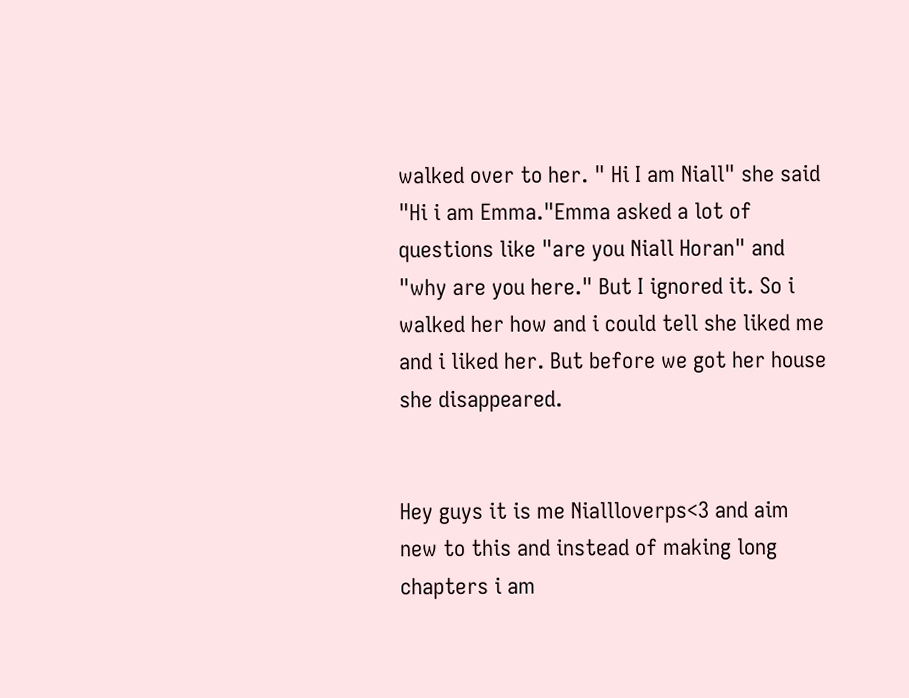walked over to her. " Hi I am Niall" she said "Hi i am Emma."Emma asked a lot of questions like "are you Niall Horan" and "why are you here." But I ignored it. So i walked her how and i could tell she liked me and i liked her. But before we got her house she disappeared.


Hey guys it is me Niallloverps<3 and aim new to this and instead of making long chapters i am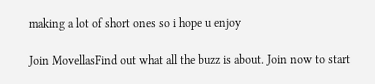making a lot of short ones so i hope u enjoy

Join MovellasFind out what all the buzz is about. Join now to start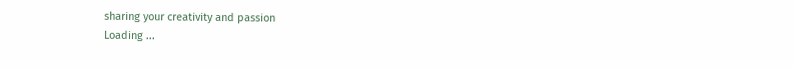sharing your creativity and passion
Loading ...